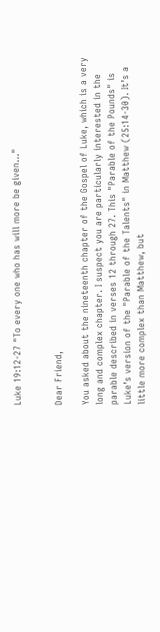Luke 19:12-27 "To every one who has will more be given..."


Dear Friend,

You asked about the nineteenth chapter of the Gospel of Luke, which is a very long and complex chapter. I suspect you are particularly interested in the parable described in verses 12 through 27. This "Parable of the Pounds" is Luke’s version of the "Parable of the Talents" in Matthew (25:14-30). It’s a little more complex than Matthew, but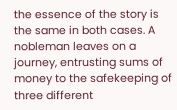the essence of the story is the same in both cases. A nobleman leaves on a journey, entrusting sums of money to the safekeeping of three different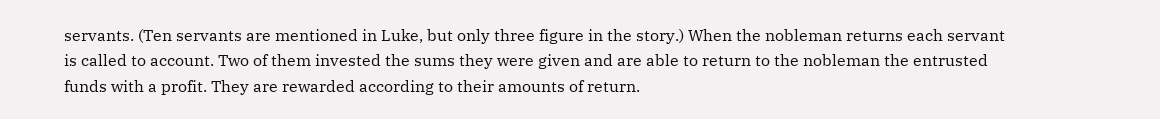servants. (Ten servants are mentioned in Luke, but only three figure in the story.) When the nobleman returns each servant is called to account. Two of them invested the sums they were given and are able to return to the nobleman the entrusted funds with a profit. They are rewarded according to their amounts of return.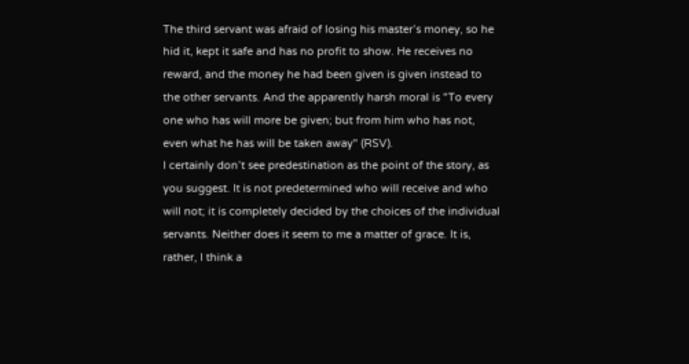The third servant was afraid of losing his master’s money, so he hid it, kept it safe and has no profit to show. He receives no reward, and the money he had been given is given instead to the other servants. And the apparently harsh moral is "To every one who has will more be given; but from him who has not, even what he has will be taken away" (RSV).
I certainly don’t see predestination as the point of the story, as you suggest. It is not predetermined who will receive and who will not; it is completely decided by the choices of the individual servants. Neither does it seem to me a matter of grace. It is, rather, I think a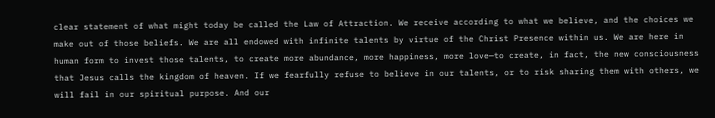clear statement of what might today be called the Law of Attraction. We receive according to what we believe, and the choices we make out of those beliefs. We are all endowed with infinite talents by virtue of the Christ Presence within us. We are here in human form to invest those talents, to create more abundance, more happiness, more love—to create, in fact, the new consciousness that Jesus calls the kingdom of heaven. If we fearfully refuse to believe in our talents, or to risk sharing them with others, we will fail in our spiritual purpose. And our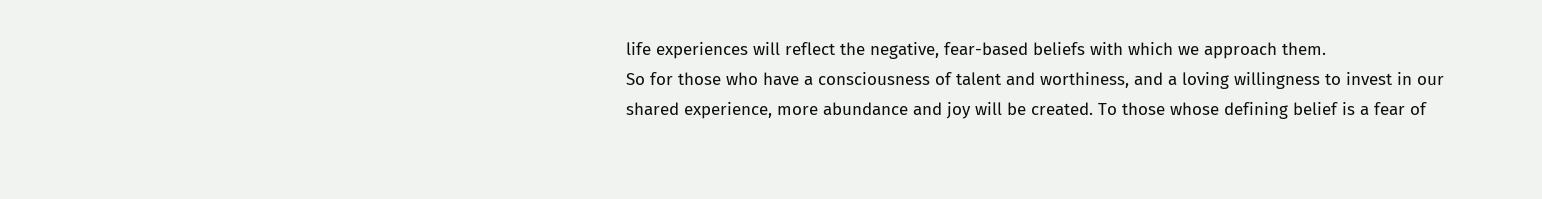life experiences will reflect the negative, fear-based beliefs with which we approach them.
So for those who have a consciousness of talent and worthiness, and a loving willingness to invest in our shared experience, more abundance and joy will be created. To those whose defining belief is a fear of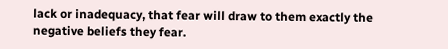lack or inadequacy, that fear will draw to them exactly the negative beliefs they fear.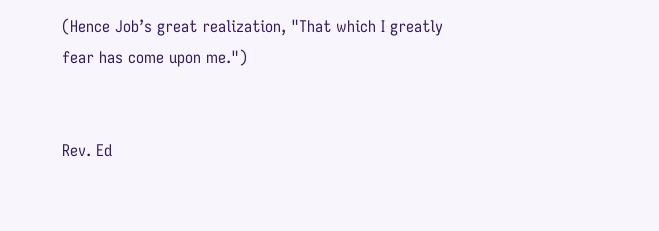(Hence Job’s great realization, "That which I greatly fear has come upon me.")


Rev. Ed